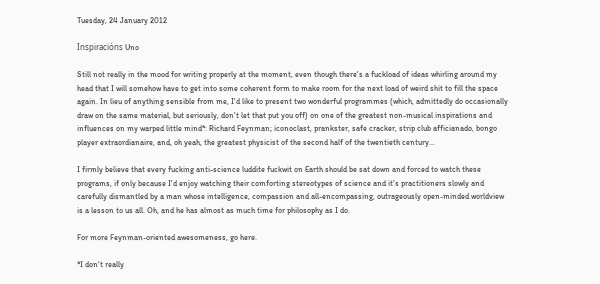Tuesday, 24 January 2012

Inspiracións Uno

Still not really in the mood for writing properly at the moment, even though there's a fuckload of ideas whirling around my head that I will somehow have to get into some coherent form to make room for the next load of weird shit to fill the space again. In lieu of anything sensible from me, I'd like to present two wonderful programmes (which, admittedly do occasionally draw on the same material, but seriously, don't let that put you off) on one of the greatest non-musical inspirations and influences on my warped little mind*: Richard Feynman; iconoclast, prankster, safe cracker, strip club afficianado, bongo player extraordianaire, and, oh yeah, the greatest physicist of the second half of the twentieth century...

I firmly believe that every fucking anti-science luddite fuckwit on Earth should be sat down and forced to watch these programs, if only because I'd enjoy watching their comforting stereotypes of science and it's practitioners slowly and carefully dismantled by a man whose intelligence, compassion and all-encompassing, outrageously open-minded worldview is a lesson to us all. Oh, and he has almost as much time for philosophy as I do.

For more Feynman-oriented awesomeness, go here.

*I don't really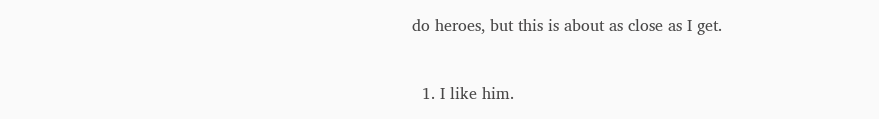do heroes, but this is about as close as I get.


  1. I like him.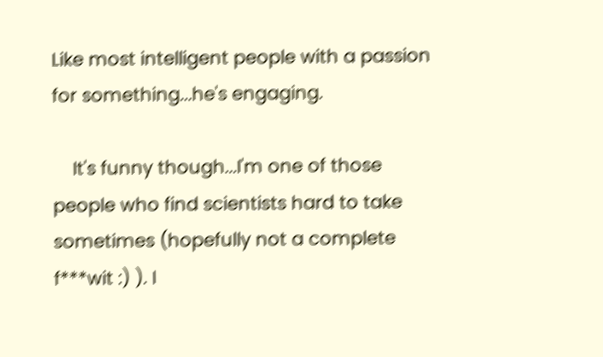Like most intelligent people with a passion for something...he's engaging.

    It's funny though...I'm one of those people who find scientists hard to take sometimes (hopefully not a complete f***wit :) ). I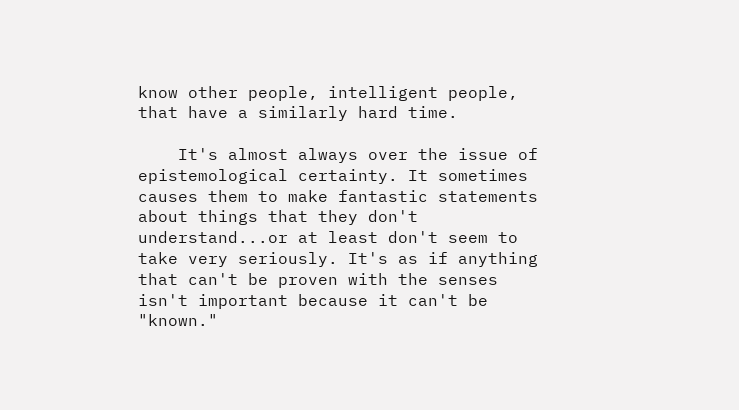know other people, intelligent people, that have a similarly hard time.

    It's almost always over the issue of epistemological certainty. It sometimes causes them to make fantastic statements about things that they don't understand...or at least don't seem to take very seriously. It's as if anything that can't be proven with the senses isn't important because it can't be "known."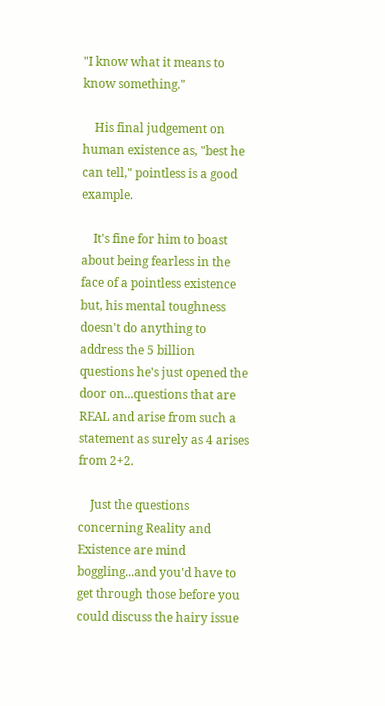"I know what it means to know something."

    His final judgement on human existence as, "best he can tell," pointless is a good example.

    It's fine for him to boast about being fearless in the face of a pointless existence but, his mental toughness doesn't do anything to address the 5 billion questions he's just opened the door on...questions that are REAL and arise from such a statement as surely as 4 arises from 2+2.

    Just the questions concerning Reality and Existence are mind boggling...and you'd have to get through those before you could discuss the hairy issue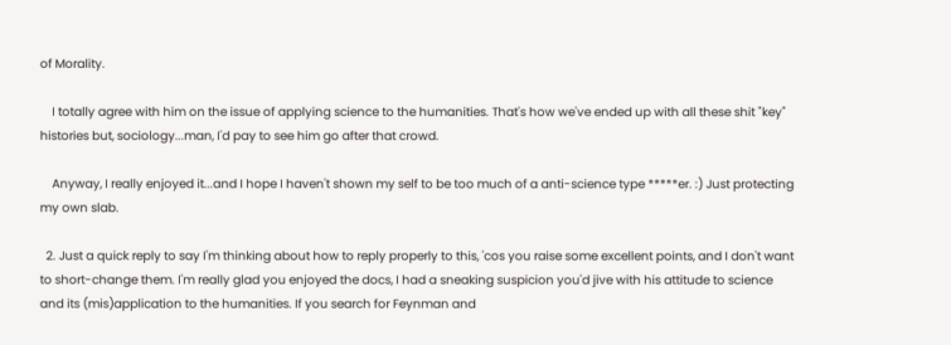of Morality.

    I totally agree with him on the issue of applying science to the humanities. That's how we've ended up with all these shit "key" histories but, sociology...man, I'd pay to see him go after that crowd.

    Anyway, I really enjoyed it...and I hope I haven't shown my self to be too much of a anti-science type *****er. :) Just protecting my own slab.

  2. Just a quick reply to say I'm thinking about how to reply properly to this, 'cos you raise some excellent points, and I don't want to short-change them. I'm really glad you enjoyed the docs, I had a sneaking suspicion you'd jive with his attitude to science and its (mis)application to the humanities. If you search for Feynman and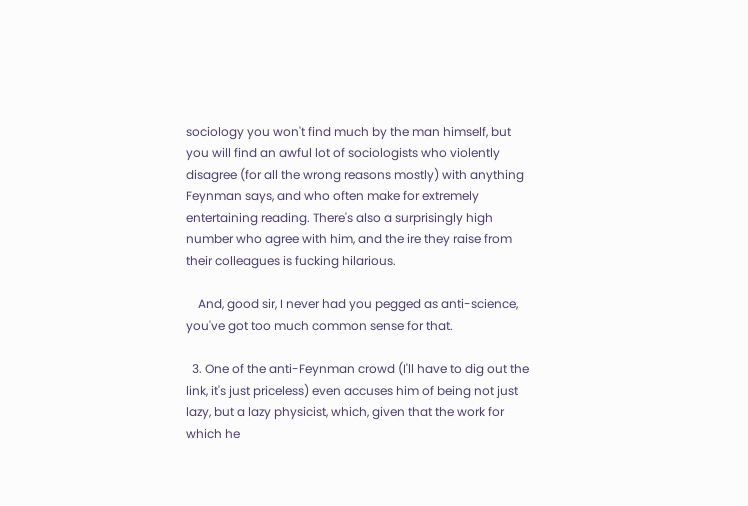sociology you won't find much by the man himself, but you will find an awful lot of sociologists who violently disagree (for all the wrong reasons mostly) with anything Feynman says, and who often make for extremely entertaining reading. There's also a surprisingly high number who agree with him, and the ire they raise from their colleagues is fucking hilarious.

    And, good sir, I never had you pegged as anti-science, you've got too much common sense for that.

  3. One of the anti-Feynman crowd (I'll have to dig out the link, it's just priceless) even accuses him of being not just lazy, but a lazy physicist, which, given that the work for which he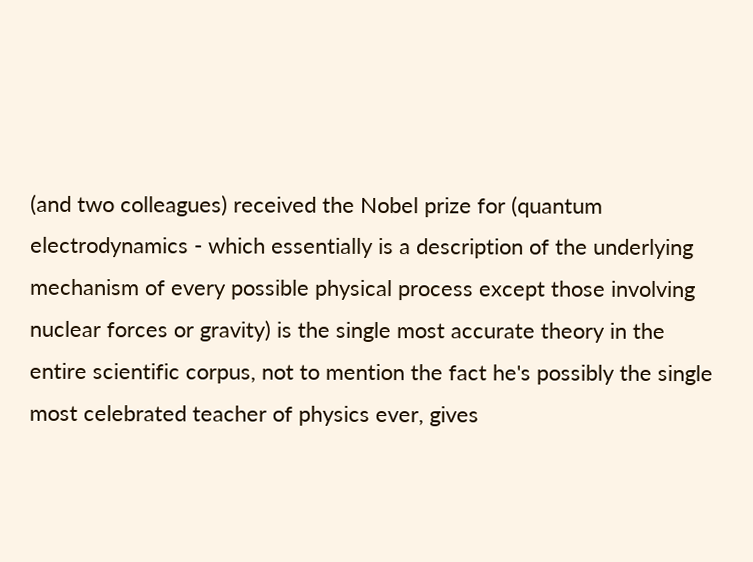(and two colleagues) received the Nobel prize for (quantum electrodynamics - which essentially is a description of the underlying mechanism of every possible physical process except those involving nuclear forces or gravity) is the single most accurate theory in the entire scientific corpus, not to mention the fact he's possibly the single most celebrated teacher of physics ever, gives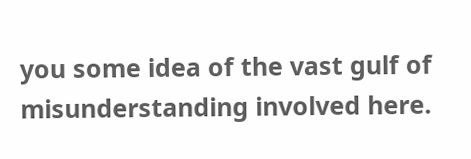you some idea of the vast gulf of misunderstanding involved here.